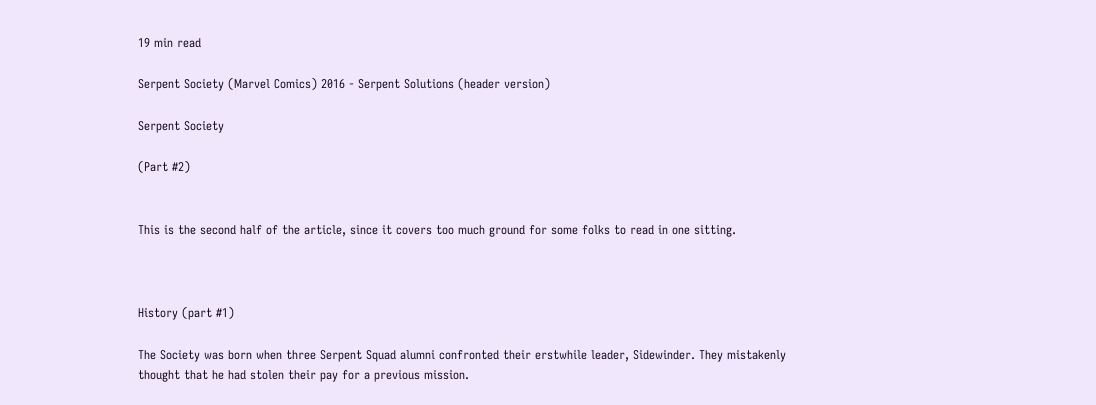19 min read

Serpent Society (Marvel Comics) 2016 - Serpent Solutions (header version)

Serpent Society

(Part #2)


This is the second half of the article, since it covers too much ground for some folks to read in one sitting.



History (part #1)

The Society was born when three Serpent Squad alumni confronted their erstwhile leader, Sidewinder. They mistakenly thought that he had stolen their pay for a previous mission.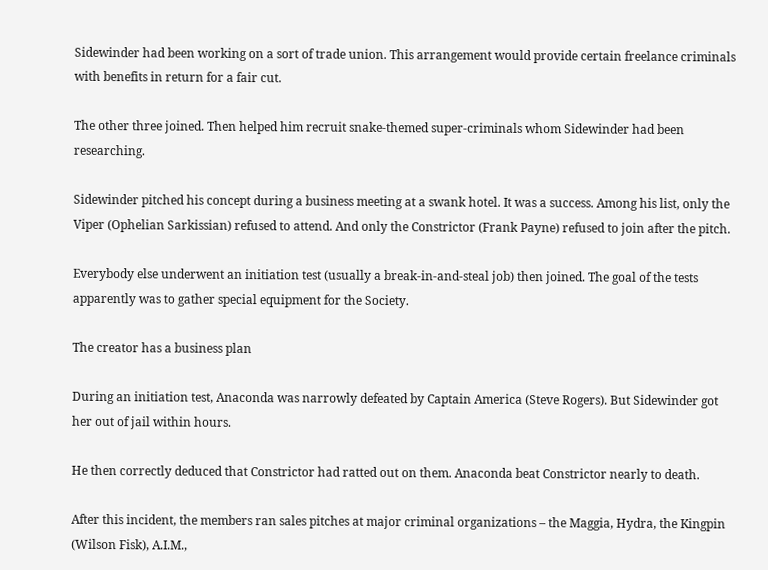Sidewinder had been working on a sort of trade union. This arrangement would provide certain freelance criminals with benefits in return for a fair cut.

The other three joined. Then helped him recruit snake-themed super-criminals whom Sidewinder had been researching.

Sidewinder pitched his concept during a business meeting at a swank hotel. It was a success. Among his list, only the Viper (Ophelian Sarkissian) refused to attend. And only the Constrictor (Frank Payne) refused to join after the pitch.

Everybody else underwent an initiation test (usually a break-in-and-steal job) then joined. The goal of the tests apparently was to gather special equipment for the Society.

The creator has a business plan

During an initiation test, Anaconda was narrowly defeated by Captain America (Steve Rogers). But Sidewinder got her out of jail within hours.

He then correctly deduced that Constrictor had ratted out on them. Anaconda beat Constrictor nearly to death.

After this incident, the members ran sales pitches at major criminal organizations – the Maggia, Hydra, the Kingpin (Wilson Fisk), A.I.M.,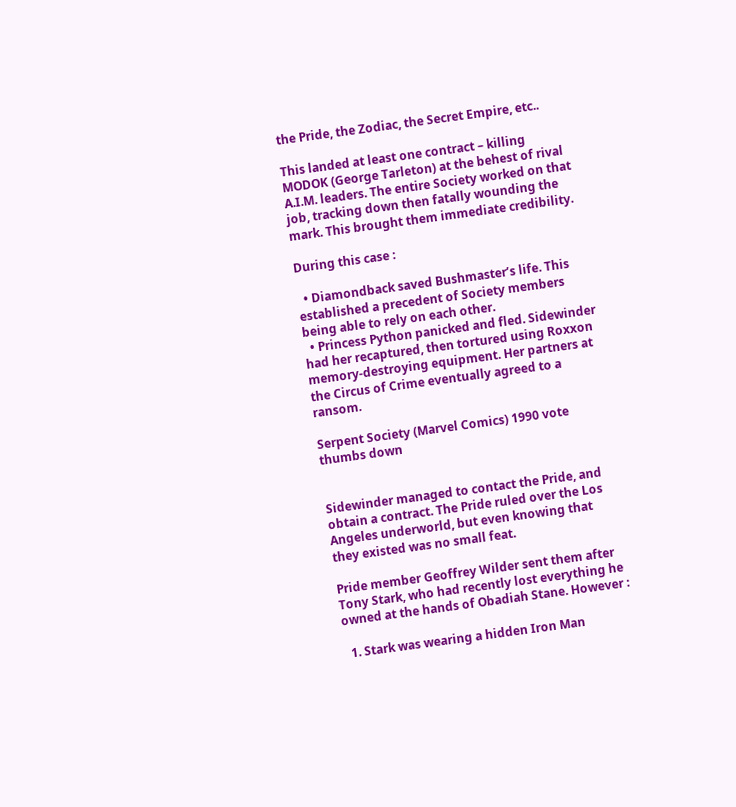the Pride, the Zodiac, the Secret Empire, etc..

This landed at least one contract – killing MODOK (George Tarleton) at the behest of rival A.I.M. leaders. The entire Society worked on that job, tracking down then fatally wounding the mark. This brought them immediate credibility.

During this case :

  • Diamondback saved Bushmaster’s life. This established a precedent of Society members being able to rely on each other.
  • Princess Python panicked and fled. Sidewinder had her recaptured, then tortured using Roxxon memory-destroying equipment. Her partners at the Circus of Crime eventually agreed to a ransom.

Serpent Society (Marvel Comics) 1990 vote thumbs down


Sidewinder managed to contact the Pride, and obtain a contract. The Pride ruled over the Los Angeles underworld, but even knowing that they existed was no small feat.

Pride member Geoffrey Wilder sent them after Tony Stark, who had recently lost everything he owned at the hands of Obadiah Stane. However :

  1. Stark was wearing a hidden Iron Man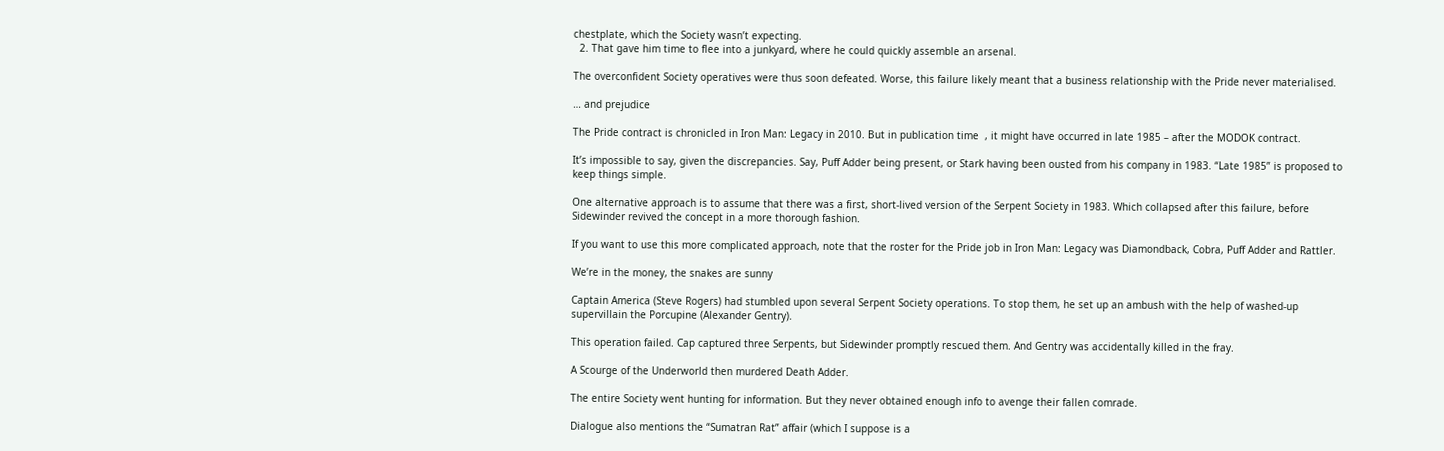chestplate, which the Society wasn’t expecting.
  2. That gave him time to flee into a junkyard, where he could quickly assemble an arsenal.

The overconfident Society operatives were thus soon defeated. Worse, this failure likely meant that a business relationship with the Pride never materialised.

… and prejudice

The Pride contract is chronicled in Iron Man: Legacy in 2010. But in publication time  , it might have occurred in late 1985 – after the MODOK contract.

It’s impossible to say, given the discrepancies. Say, Puff Adder being present, or Stark having been ousted from his company in 1983. “Late 1985” is proposed to keep things simple.

One alternative approach is to assume that there was a first, short-lived version of the Serpent Society in 1983. Which collapsed after this failure, before Sidewinder revived the concept in a more thorough fashion.

If you want to use this more complicated approach, note that the roster for the Pride job in Iron Man: Legacy was Diamondback, Cobra, Puff Adder and Rattler.

We’re in the money, the snakes are sunny

Captain America (Steve Rogers) had stumbled upon several Serpent Society operations. To stop them, he set up an ambush with the help of washed-up supervillain the Porcupine (Alexander Gentry).

This operation failed. Cap captured three Serpents, but Sidewinder promptly rescued them. And Gentry was accidentally killed in the fray.

A Scourge of the Underworld then murdered Death Adder.

The entire Society went hunting for information. But they never obtained enough info to avenge their fallen comrade.

Dialogue also mentions the “Sumatran Rat” affair (which I suppose is a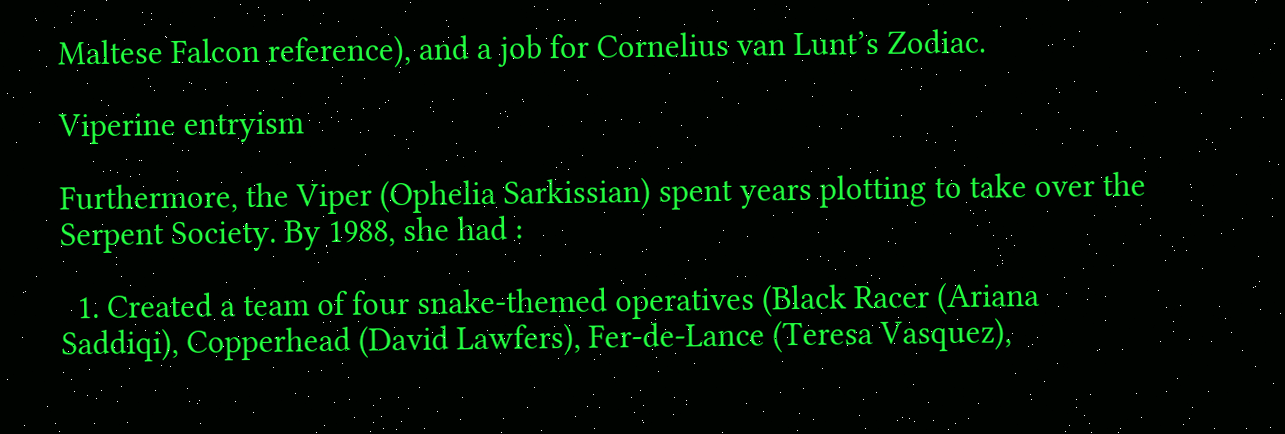Maltese Falcon reference), and a job for Cornelius van Lunt’s Zodiac.

Viperine entryism

Furthermore, the Viper (Ophelia Sarkissian) spent years plotting to take over the Serpent Society. By 1988, she had :

  1. Created a team of four snake-themed operatives (Black Racer (Ariana Saddiqi), Copperhead (David Lawfers), Fer-de-Lance (Teresa Vasquez),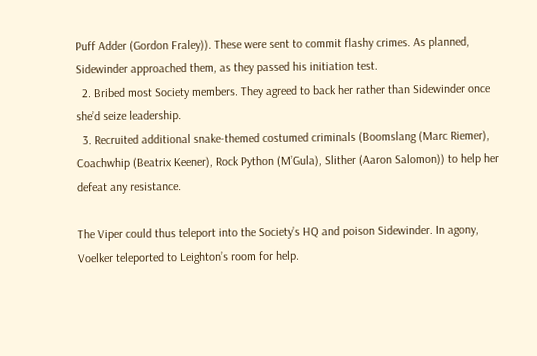Puff Adder (Gordon Fraley)). These were sent to commit flashy crimes. As planned, Sidewinder approached them, as they passed his initiation test.
  2. Bribed most Society members. They agreed to back her rather than Sidewinder once she’d seize leadership.
  3. Recruited additional snake-themed costumed criminals (Boomslang (Marc Riemer), Coachwhip (Beatrix Keener), Rock Python (M’Gula), Slither (Aaron Salomon)) to help her defeat any resistance.

The Viper could thus teleport into the Society’s HQ and poison Sidewinder. In agony, Voelker teleported to Leighton’s room for help.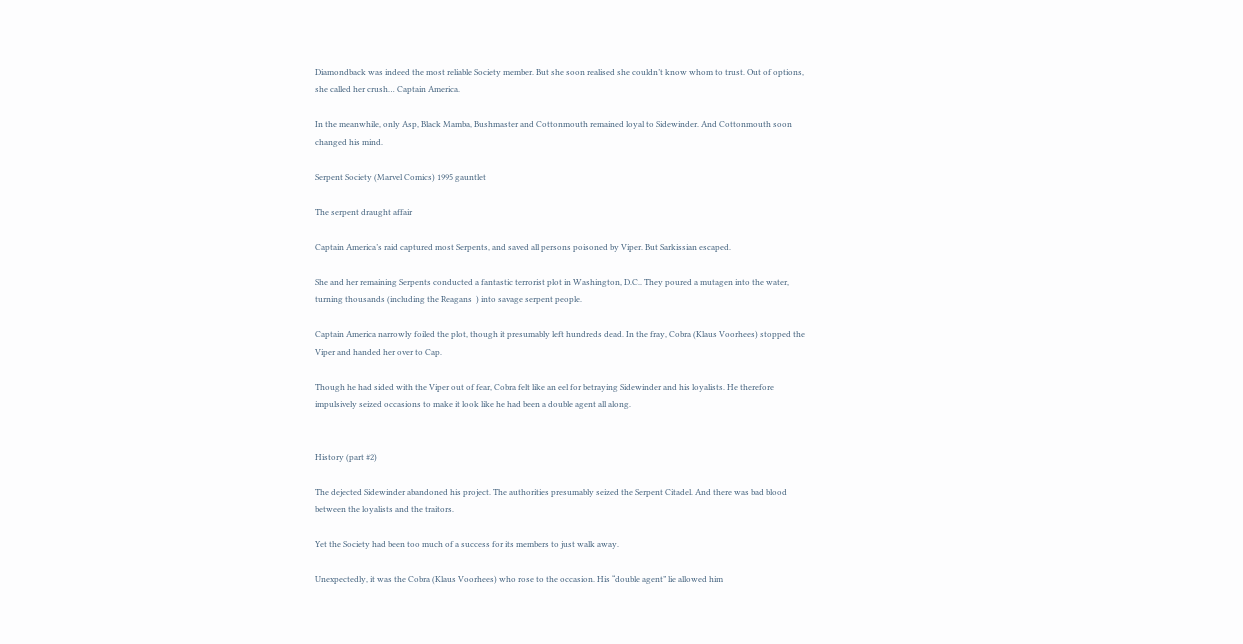Diamondback was indeed the most reliable Society member. But she soon realised she couldn’t know whom to trust. Out of options, she called her crush… Captain America.

In the meanwhile, only Asp, Black Mamba, Bushmaster and Cottonmouth remained loyal to Sidewinder. And Cottonmouth soon changed his mind.

Serpent Society (Marvel Comics) 1995 gauntlet

The serpent draught affair

Captain America’s raid captured most Serpents, and saved all persons poisoned by Viper. But Sarkissian escaped.

She and her remaining Serpents conducted a fantastic terrorist plot in Washington, D.C.. They poured a mutagen into the water, turning thousands (including the Reagans  ) into savage serpent people.

Captain America narrowly foiled the plot, though it presumably left hundreds dead. In the fray, Cobra (Klaus Voorhees) stopped the Viper and handed her over to Cap.

Though he had sided with the Viper out of fear, Cobra felt like an eel for betraying Sidewinder and his loyalists. He therefore impulsively seized occasions to make it look like he had been a double agent all along.


History (part #2)

The dejected Sidewinder abandoned his project. The authorities presumably seized the Serpent Citadel. And there was bad blood between the loyalists and the traitors.

Yet the Society had been too much of a success for its members to just walk away.

Unexpectedly, it was the Cobra (Klaus Voorhees) who rose to the occasion. His “double agent” lie allowed him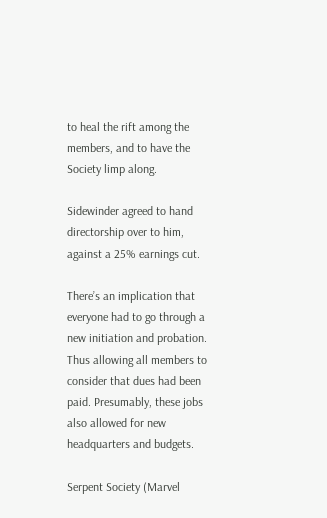to heal the rift among the members, and to have the Society limp along.

Sidewinder agreed to hand directorship over to him, against a 25% earnings cut.

There’s an implication that everyone had to go through a new initiation and probation. Thus allowing all members to consider that dues had been paid. Presumably, these jobs also allowed for new headquarters and budgets.

Serpent Society (Marvel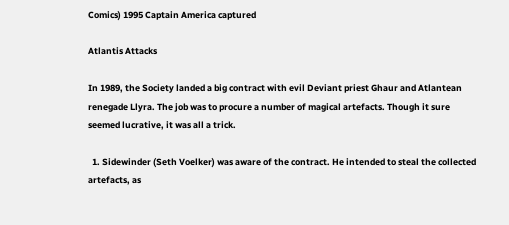Comics) 1995 Captain America captured

Atlantis Attacks

In 1989, the Society landed a big contract with evil Deviant priest Ghaur and Atlantean renegade Llyra. The job was to procure a number of magical artefacts. Though it sure seemed lucrative, it was all a trick.

  1. Sidewinder (Seth Voelker) was aware of the contract. He intended to steal the collected artefacts, as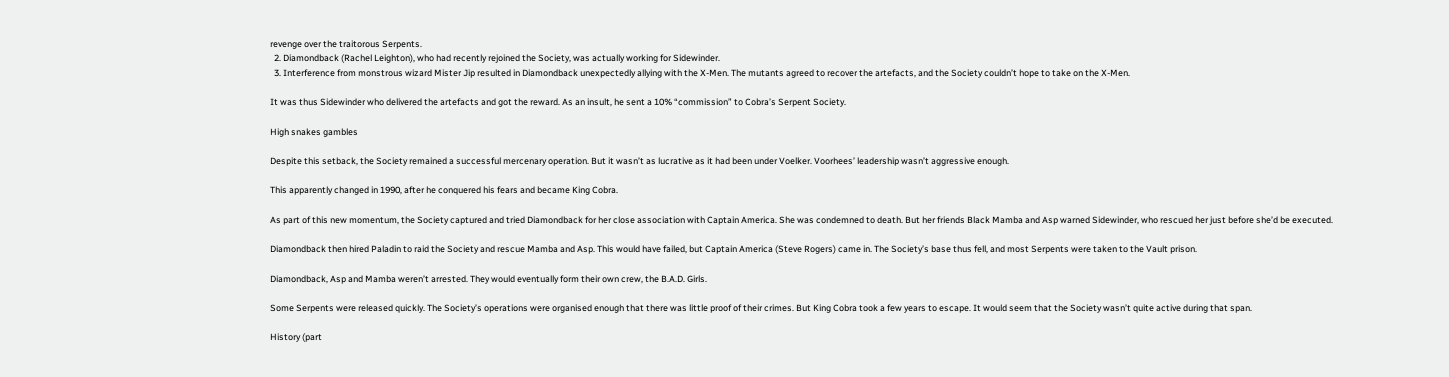revenge over the traitorous Serpents.
  2. Diamondback (Rachel Leighton), who had recently rejoined the Society, was actually working for Sidewinder.
  3. Interference from monstrous wizard Mister Jip resulted in Diamondback unexpectedly allying with the X-Men. The mutants agreed to recover the artefacts, and the Society couldn’t hope to take on the X-Men.

It was thus Sidewinder who delivered the artefacts and got the reward. As an insult, he sent a 10% “commission” to Cobra’s Serpent Society.

High snakes gambles

Despite this setback, the Society remained a successful mercenary operation. But it wasn’t as lucrative as it had been under Voelker. Voorhees’ leadership wasn’t aggressive enough.

This apparently changed in 1990, after he conquered his fears and became King Cobra.

As part of this new momentum, the Society captured and tried Diamondback for her close association with Captain America. She was condemned to death. But her friends Black Mamba and Asp warned Sidewinder, who rescued her just before she’d be executed.

Diamondback then hired Paladin to raid the Society and rescue Mamba and Asp. This would have failed, but Captain America (Steve Rogers) came in. The Society’s base thus fell, and most Serpents were taken to the Vault prison.

Diamondback, Asp and Mamba weren’t arrested. They would eventually form their own crew, the B.A.D. Girls.

Some Serpents were released quickly. The Society’s operations were organised enough that there was little proof of their crimes. But King Cobra took a few years to escape. It would seem that the Society wasn’t quite active during that span.

History (part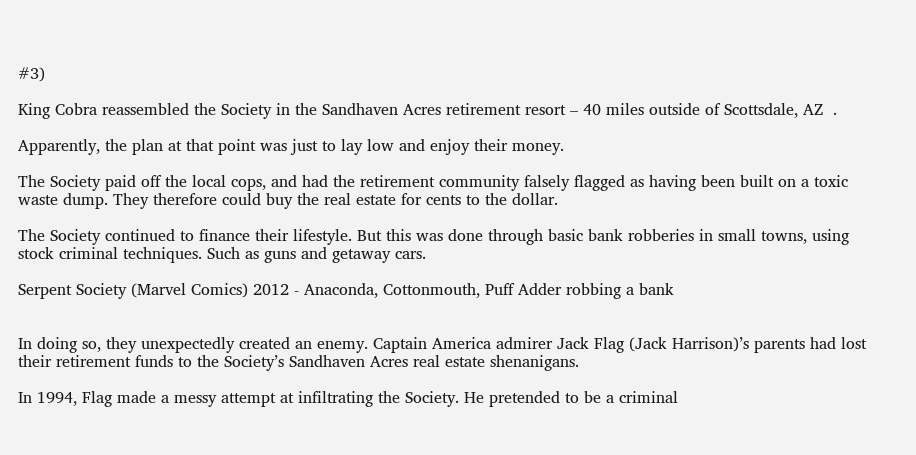#3)

King Cobra reassembled the Society in the Sandhaven Acres retirement resort – 40 miles outside of Scottsdale, AZ  .

Apparently, the plan at that point was just to lay low and enjoy their money.

The Society paid off the local cops, and had the retirement community falsely flagged as having been built on a toxic waste dump. They therefore could buy the real estate for cents to the dollar.

The Society continued to finance their lifestyle. But this was done through basic bank robberies in small towns, using stock criminal techniques. Such as guns and getaway cars.

Serpent Society (Marvel Comics) 2012 - Anaconda, Cottonmouth, Puff Adder robbing a bank


In doing so, they unexpectedly created an enemy. Captain America admirer Jack Flag (Jack Harrison)’s parents had lost their retirement funds to the Society’s Sandhaven Acres real estate shenanigans.

In 1994, Flag made a messy attempt at infiltrating the Society. He pretended to be a criminal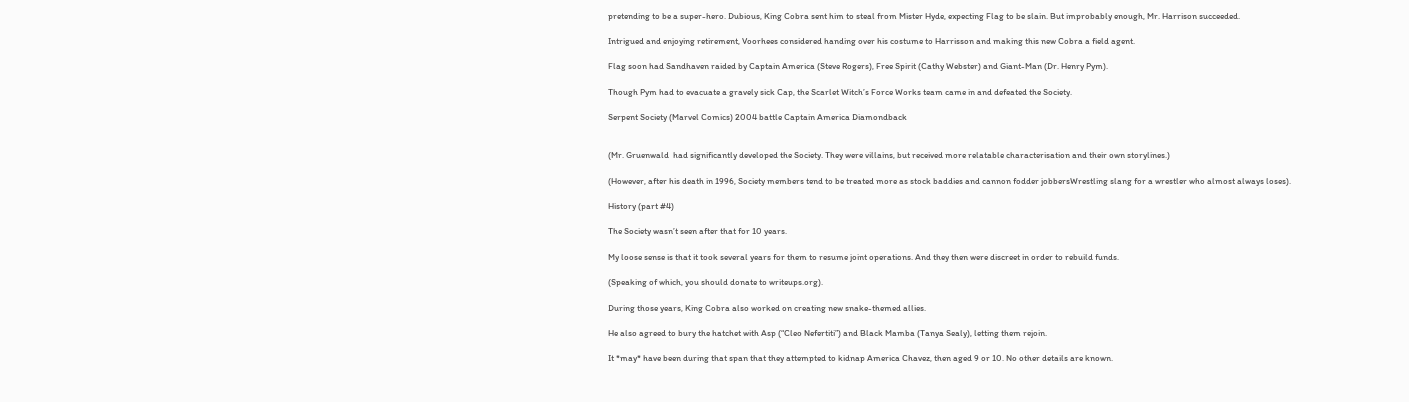pretending to be a super-hero. Dubious, King Cobra sent him to steal from Mister Hyde, expecting Flag to be slain. But improbably enough, Mr. Harrison succeeded.

Intrigued and enjoying retirement, Voorhees considered handing over his costume to Harrisson and making this new Cobra a field agent.

Flag soon had Sandhaven raided by Captain America (Steve Rogers), Free Spirit (Cathy Webster) and Giant-Man (Dr. Henry Pym).

Though Pym had to evacuate a gravely sick Cap, the Scarlet Witch’s Force Works team came in and defeated the Society.

Serpent Society (Marvel Comics) 2004 battle Captain America Diamondback


(Mr. Gruenwald  had significantly developed the Society. They were villains, but received more relatable characterisation and their own storylines.)

(However, after his death in 1996, Society members tend to be treated more as stock baddies and cannon fodder jobbersWrestling slang for a wrestler who almost always loses).

History (part #4)

The Society wasn’t seen after that for 10 years.

My loose sense is that it took several years for them to resume joint operations. And they then were discreet in order to rebuild funds.

(Speaking of which, you should donate to writeups.org).

During those years, King Cobra also worked on creating new snake-themed allies.

He also agreed to bury the hatchet with Asp (“Cleo Nefertiti”) and Black Mamba (Tanya Sealy), letting them rejoin.

It *may* have been during that span that they attempted to kidnap America Chavez, then aged 9 or 10. No other details are known.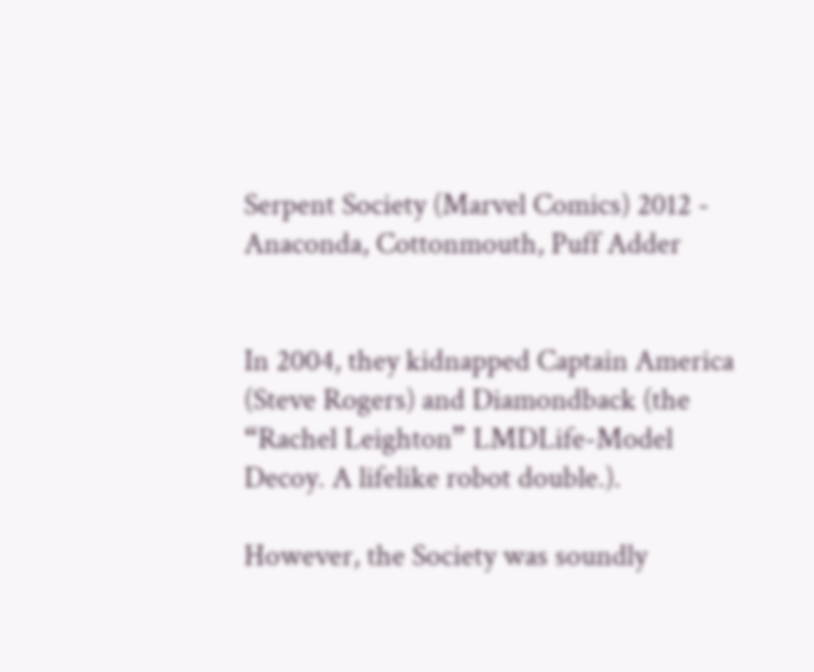Serpent Society (Marvel Comics) 2012 - Anaconda, Cottonmouth, Puff Adder


In 2004, they kidnapped Captain America (Steve Rogers) and Diamondback (the “Rachel Leighton” LMDLife-Model Decoy. A lifelike robot double.).

However, the Society was soundly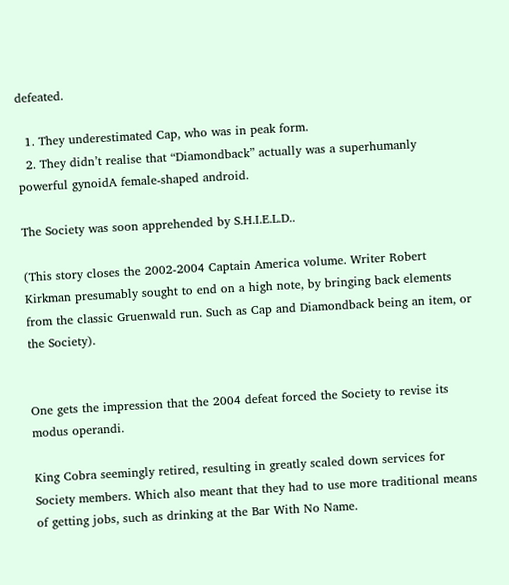defeated.

  1. They underestimated Cap, who was in peak form.
  2. They didn’t realise that “Diamondback” actually was a superhumanly powerful gynoidA female-shaped android.

The Society was soon apprehended by S.H.I.E.L.D..

(This story closes the 2002-2004 Captain America volume. Writer Robert Kirkman presumably sought to end on a high note, by bringing back elements from the classic Gruenwald run. Such as Cap and Diamondback being an item, or the Society).


One gets the impression that the 2004 defeat forced the Society to revise its modus operandi.

King Cobra seemingly retired, resulting in greatly scaled down services for Society members. Which also meant that they had to use more traditional means of getting jobs, such as drinking at the Bar With No Name.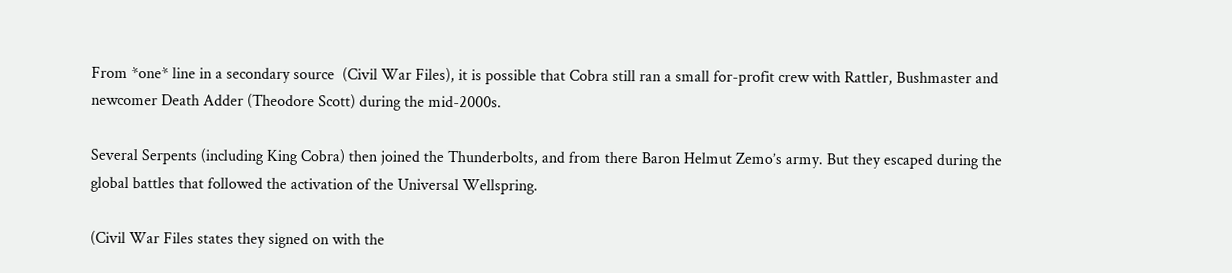From *one* line in a secondary source  (Civil War Files), it is possible that Cobra still ran a small for-profit crew with Rattler, Bushmaster and newcomer Death Adder (Theodore Scott) during the mid-2000s.

Several Serpents (including King Cobra) then joined the Thunderbolts, and from there Baron Helmut Zemo’s army. But they escaped during the global battles that followed the activation of the Universal Wellspring.

(Civil War Files states they signed on with the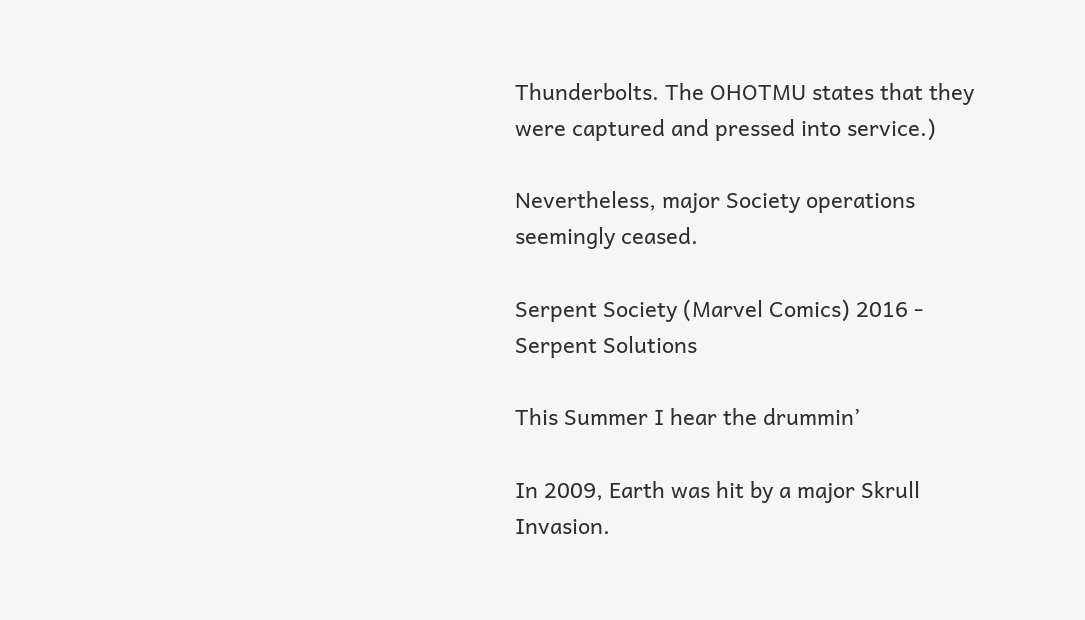Thunderbolts. The OHOTMU states that they were captured and pressed into service.)

Nevertheless, major Society operations seemingly ceased.

Serpent Society (Marvel Comics) 2016 - Serpent Solutions

This Summer I hear the drummin’

In 2009, Earth was hit by a major Skrull Invasion.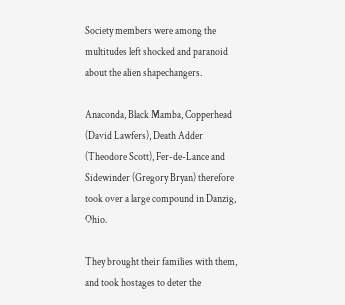Society members were among the multitudes left shocked and paranoid about the alien shapechangers.

Anaconda, Black Mamba, Copperhead (David Lawfers), Death Adder (Theodore Scott), Fer-de-Lance and Sidewinder (Gregory Bryan) therefore took over a large compound in Danzig, Ohio.

They brought their families with them, and took hostages to deter the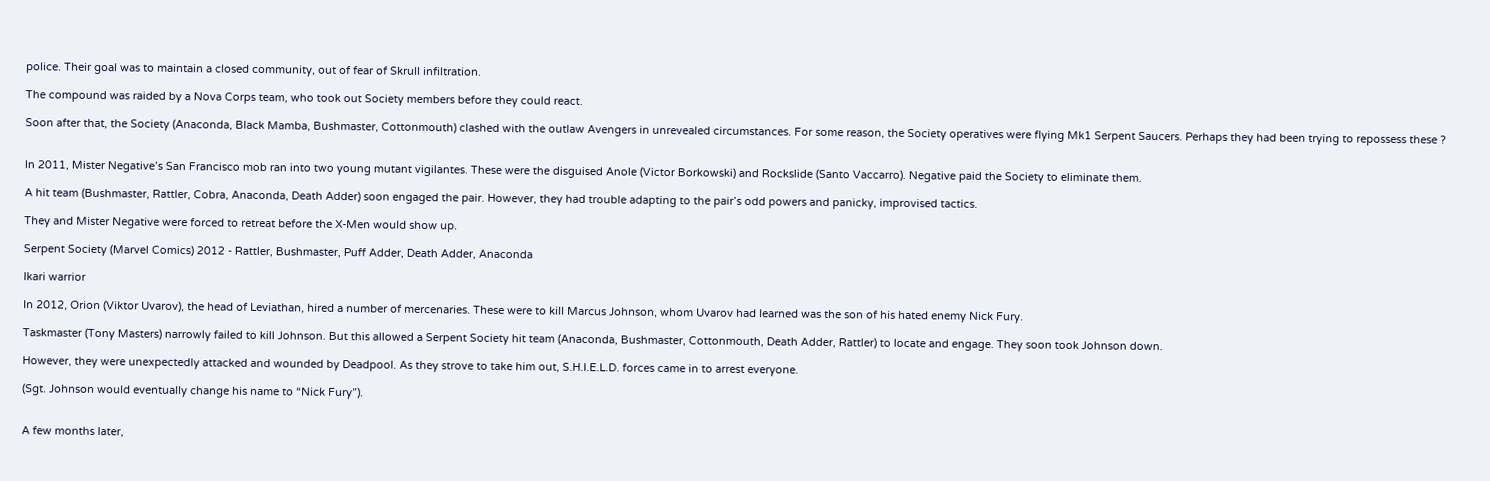police. Their goal was to maintain a closed community, out of fear of Skrull infiltration.

The compound was raided by a Nova Corps team, who took out Society members before they could react.

Soon after that, the Society (Anaconda, Black Mamba, Bushmaster, Cottonmouth) clashed with the outlaw Avengers in unrevealed circumstances. For some reason, the Society operatives were flying Mk1 Serpent Saucers. Perhaps they had been trying to repossess these ?


In 2011, Mister Negative’s San Francisco mob ran into two young mutant vigilantes. These were the disguised Anole (Victor Borkowski) and Rockslide (Santo Vaccarro). Negative paid the Society to eliminate them.

A hit team (Bushmaster, Rattler, Cobra, Anaconda, Death Adder) soon engaged the pair. However, they had trouble adapting to the pair’s odd powers and panicky, improvised tactics.

They and Mister Negative were forced to retreat before the X-Men would show up.

Serpent Society (Marvel Comics) 2012 - Rattler, Bushmaster, Puff Adder, Death Adder, Anaconda

Ikari warrior

In 2012, Orion (Viktor Uvarov), the head of Leviathan, hired a number of mercenaries. These were to kill Marcus Johnson, whom Uvarov had learned was the son of his hated enemy Nick Fury.

Taskmaster (Tony Masters) narrowly failed to kill Johnson. But this allowed a Serpent Society hit team (Anaconda, Bushmaster, Cottonmouth, Death Adder, Rattler) to locate and engage. They soon took Johnson down.

However, they were unexpectedly attacked and wounded by Deadpool. As they strove to take him out, S.H.I.E.L.D. forces came in to arrest everyone.

(Sgt. Johnson would eventually change his name to “Nick Fury”).


A few months later,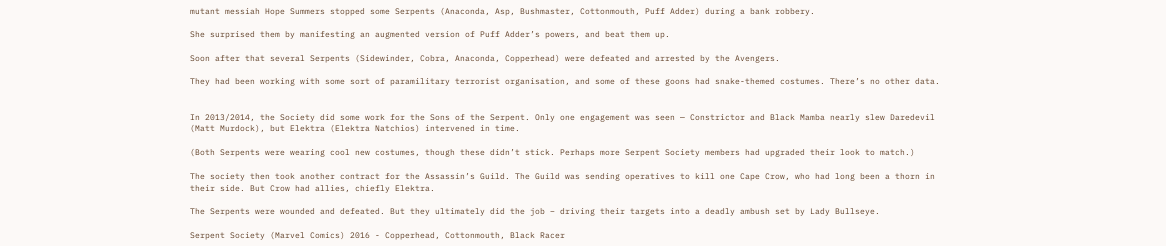mutant messiah Hope Summers stopped some Serpents (Anaconda, Asp, Bushmaster, Cottonmouth, Puff Adder) during a bank robbery.

She surprised them by manifesting an augmented version of Puff Adder’s powers, and beat them up.

Soon after that several Serpents (Sidewinder, Cobra, Anaconda, Copperhead) were defeated and arrested by the Avengers.

They had been working with some sort of paramilitary terrorist organisation, and some of these goons had snake-themed costumes. There’s no other data.


In 2013/2014, the Society did some work for the Sons of the Serpent. Only one engagement was seen — Constrictor and Black Mamba nearly slew Daredevil (Matt Murdock), but Elektra (Elektra Natchios) intervened in time.

(Both Serpents were wearing cool new costumes, though these didn’t stick. Perhaps more Serpent Society members had upgraded their look to match.)

The society then took another contract for the Assassin’s Guild. The Guild was sending operatives to kill one Cape Crow, who had long been a thorn in their side. But Crow had allies, chiefly Elektra.

The Serpents were wounded and defeated. But they ultimately did the job – driving their targets into a deadly ambush set by Lady Bullseye.

Serpent Society (Marvel Comics) 2016 - Copperhead, Cottonmouth, Black Racer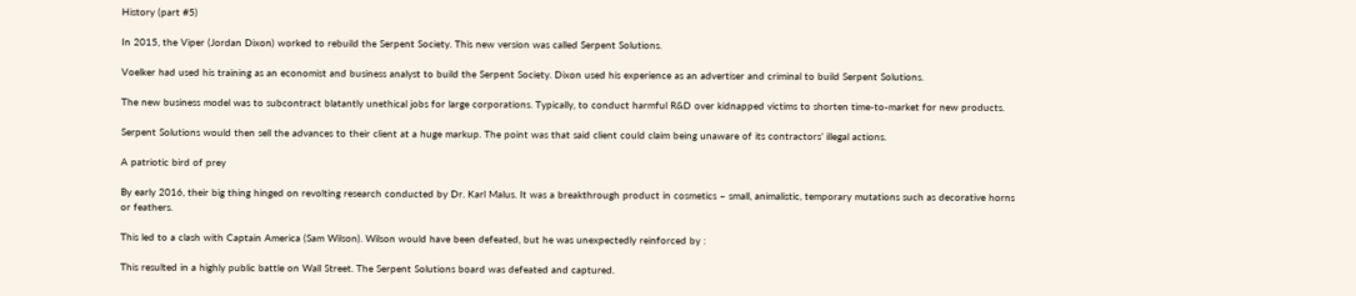History (part #5)

In 2015, the Viper (Jordan Dixon) worked to rebuild the Serpent Society. This new version was called Serpent Solutions.

Voelker had used his training as an economist and business analyst to build the Serpent Society. Dixon used his experience as an advertiser and criminal to build Serpent Solutions.

The new business model was to subcontract blatantly unethical jobs for large corporations. Typically, to conduct harmful R&D over kidnapped victims to shorten time-to-market for new products.

Serpent Solutions would then sell the advances to their client at a huge markup. The point was that said client could claim being unaware of its contractors’ illegal actions.

A patriotic bird of prey

By early 2016, their big thing hinged on revolting research conducted by Dr. Karl Malus. It was a breakthrough product in cosmetics – small, animalistic, temporary mutations such as decorative horns or feathers.

This led to a clash with Captain America (Sam Wilson). Wilson would have been defeated, but he was unexpectedly reinforced by :

This resulted in a highly public battle on Wall Street. The Serpent Solutions board was defeated and captured.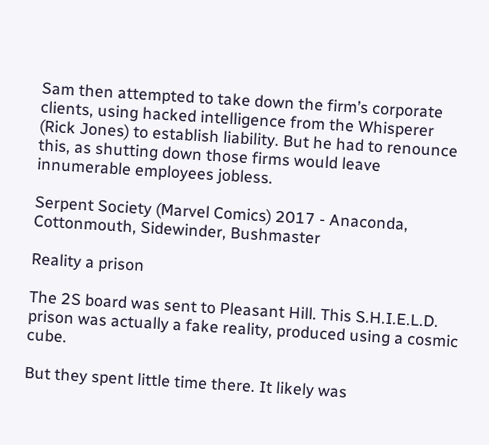Sam then attempted to take down the firm’s corporate clients, using hacked intelligence from the Whisperer (Rick Jones) to establish liability. But he had to renounce this, as shutting down those firms would leave innumerable employees jobless.

Serpent Society (Marvel Comics) 2017 - Anaconda, Cottonmouth, Sidewinder, Bushmaster

Reality a prison

The 2S board was sent to Pleasant Hill. This S.H.I.E.L.D. prison was actually a fake reality, produced using a cosmic cube.

But they spent little time there. It likely was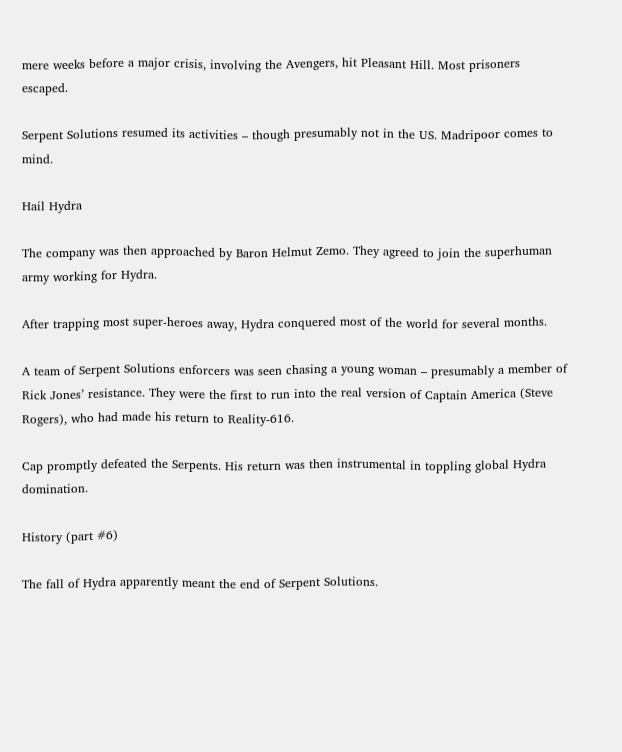mere weeks before a major crisis, involving the Avengers, hit Pleasant Hill. Most prisoners escaped.

Serpent Solutions resumed its activities – though presumably not in the US. Madripoor comes to mind.

Hail Hydra

The company was then approached by Baron Helmut Zemo. They agreed to join the superhuman army working for Hydra.

After trapping most super-heroes away, Hydra conquered most of the world for several months.

A team of Serpent Solutions enforcers was seen chasing a young woman – presumably a member of Rick Jones’ resistance. They were the first to run into the real version of Captain America (Steve Rogers), who had made his return to Reality-616.

Cap promptly defeated the Serpents. His return was then instrumental in toppling global Hydra domination.

History (part #6)

The fall of Hydra apparently meant the end of Serpent Solutions.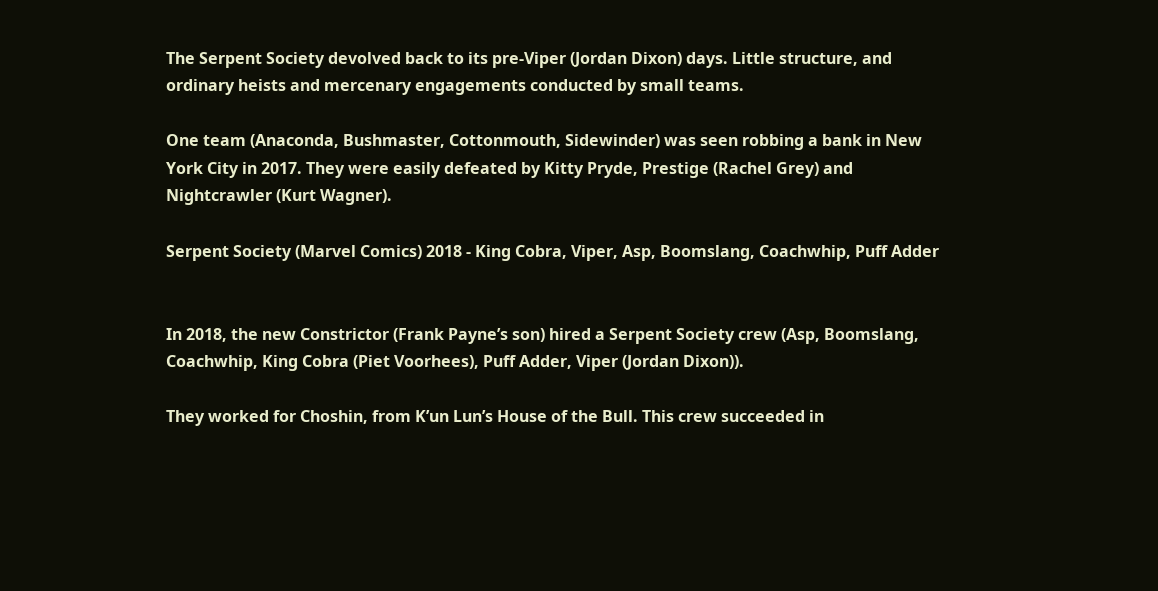The Serpent Society devolved back to its pre-Viper (Jordan Dixon) days. Little structure, and ordinary heists and mercenary engagements conducted by small teams.

One team (Anaconda, Bushmaster, Cottonmouth, Sidewinder) was seen robbing a bank in New York City in 2017. They were easily defeated by Kitty Pryde, Prestige (Rachel Grey) and Nightcrawler (Kurt Wagner).

Serpent Society (Marvel Comics) 2018 - King Cobra, Viper, Asp, Boomslang, Coachwhip, Puff Adder


In 2018, the new Constrictor (Frank Payne’s son) hired a Serpent Society crew (Asp, Boomslang, Coachwhip, King Cobra (Piet Voorhees), Puff Adder, Viper (Jordan Dixon)).

They worked for Choshin, from K’un Lun’s House of the Bull. This crew succeeded in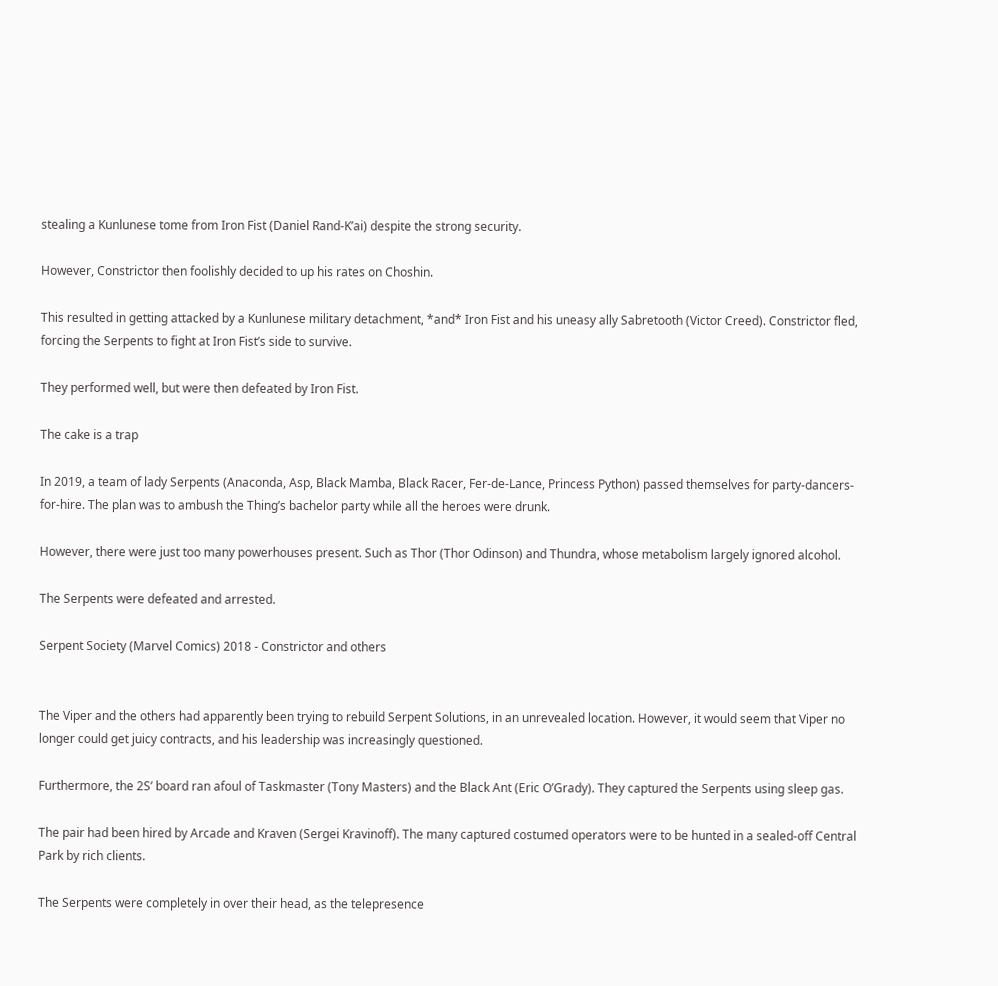stealing a Kunlunese tome from Iron Fist (Daniel Rand-K’ai) despite the strong security.

However, Constrictor then foolishly decided to up his rates on Choshin.

This resulted in getting attacked by a Kunlunese military detachment, *and* Iron Fist and his uneasy ally Sabretooth (Victor Creed). Constrictor fled, forcing the Serpents to fight at Iron Fist’s side to survive.

They performed well, but were then defeated by Iron Fist.

The cake is a trap

In 2019, a team of lady Serpents (Anaconda, Asp, Black Mamba, Black Racer, Fer-de-Lance, Princess Python) passed themselves for party-dancers-for-hire. The plan was to ambush the Thing’s bachelor party while all the heroes were drunk.

However, there were just too many powerhouses present. Such as Thor (Thor Odinson) and Thundra, whose metabolism largely ignored alcohol.

The Serpents were defeated and arrested.

Serpent Society (Marvel Comics) 2018 - Constrictor and others


The Viper and the others had apparently been trying to rebuild Serpent Solutions, in an unrevealed location. However, it would seem that Viper no longer could get juicy contracts, and his leadership was increasingly questioned.

Furthermore, the 2S’ board ran afoul of Taskmaster (Tony Masters) and the Black Ant (Eric O’Grady). They captured the Serpents using sleep gas.

The pair had been hired by Arcade and Kraven (Sergei Kravinoff). The many captured costumed operators were to be hunted in a sealed-off Central Park by rich clients.

The Serpents were completely in over their head, as the telepresence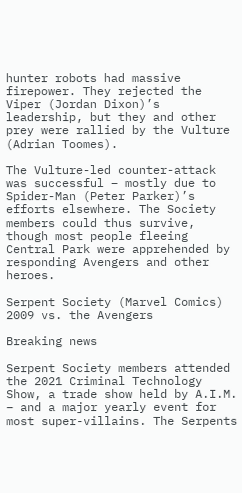hunter robots had massive firepower. They rejected the Viper (Jordan Dixon)’s leadership, but they and other prey were rallied by the Vulture (Adrian Toomes).

The Vulture-led counter-attack was successful – mostly due to Spider-Man (Peter Parker)’s efforts elsewhere. The Society members could thus survive, though most people fleeing Central Park were apprehended by responding Avengers and other heroes.

Serpent Society (Marvel Comics) 2009 vs. the Avengers

Breaking news

Serpent Society members attended the 2021 Criminal Technology Show, a trade show held by A.I.M. – and a major yearly event for most super-villains. The Serpents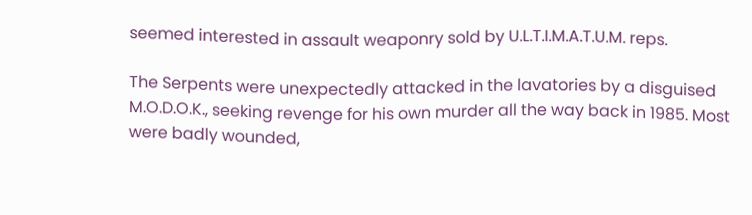seemed interested in assault weaponry sold by U.L.T.I.M.A.T.U.M. reps.

The Serpents were unexpectedly attacked in the lavatories by a disguised M.O.D.O.K., seeking revenge for his own murder all the way back in 1985. Most were badly wounded,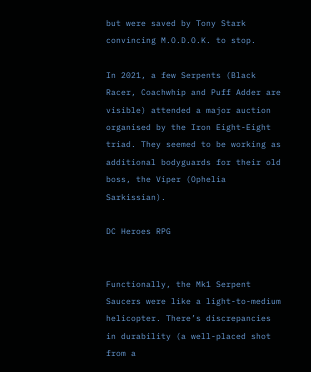but were saved by Tony Stark convincing M.O.D.O.K. to stop.

In 2021, a few Serpents (Black Racer, Coachwhip and Puff Adder are visible) attended a major auction organised by the Iron Eight-Eight triad. They seemed to be working as additional bodyguards for their old boss, the Viper (Ophelia Sarkissian).

DC Heroes RPG


Functionally, the Mk1 Serpent Saucers were like a light-to-medium helicopter. There’s discrepancies in durability (a well-placed shot from a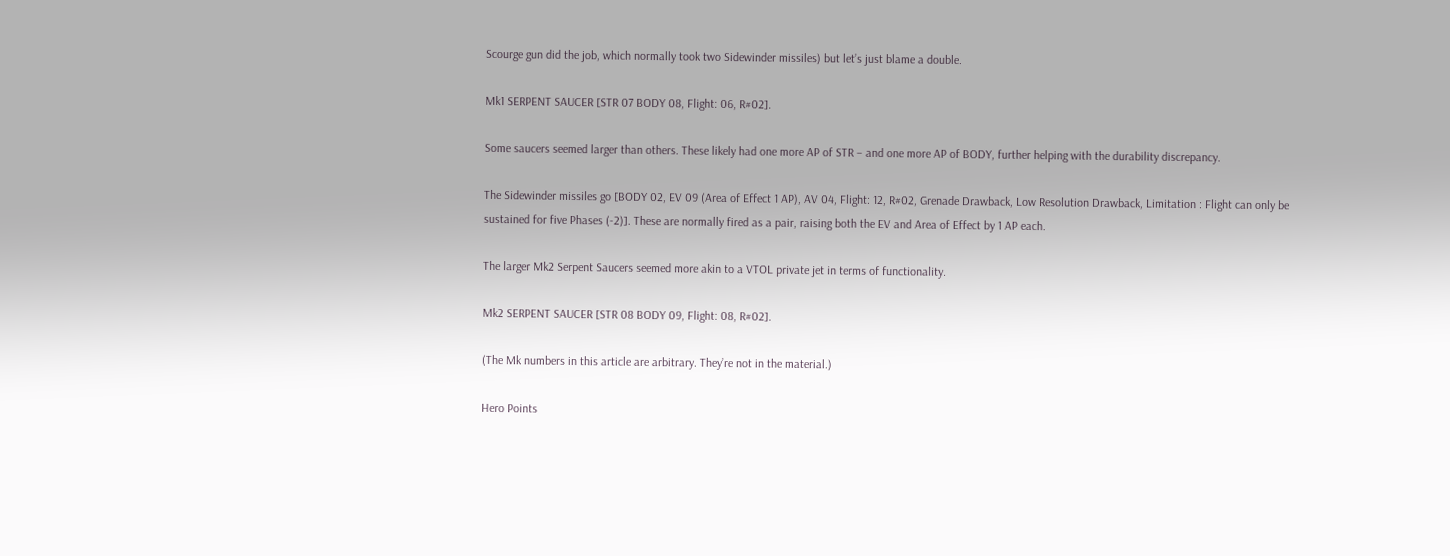Scourge gun did the job, which normally took two Sidewinder missiles) but let’s just blame a double.

Mk1 SERPENT SAUCER [STR 07 BODY 08, Flight: 06, R#02].

Some saucers seemed larger than others. These likely had one more AP of STR – and one more AP of BODY, further helping with the durability discrepancy.

The Sidewinder missiles go [BODY 02, EV 09 (Area of Effect 1 AP), AV 04, Flight: 12, R#02, Grenade Drawback, Low Resolution Drawback, Limitation : Flight can only be sustained for five Phases (-2)]. These are normally fired as a pair, raising both the EV and Area of Effect by 1 AP each.

The larger Mk2 Serpent Saucers seemed more akin to a VTOL private jet in terms of functionality.

Mk2 SERPENT SAUCER [STR 08 BODY 09, Flight: 08, R#02].

(The Mk numbers in this article are arbitrary. They’re not in the material.)

Hero Points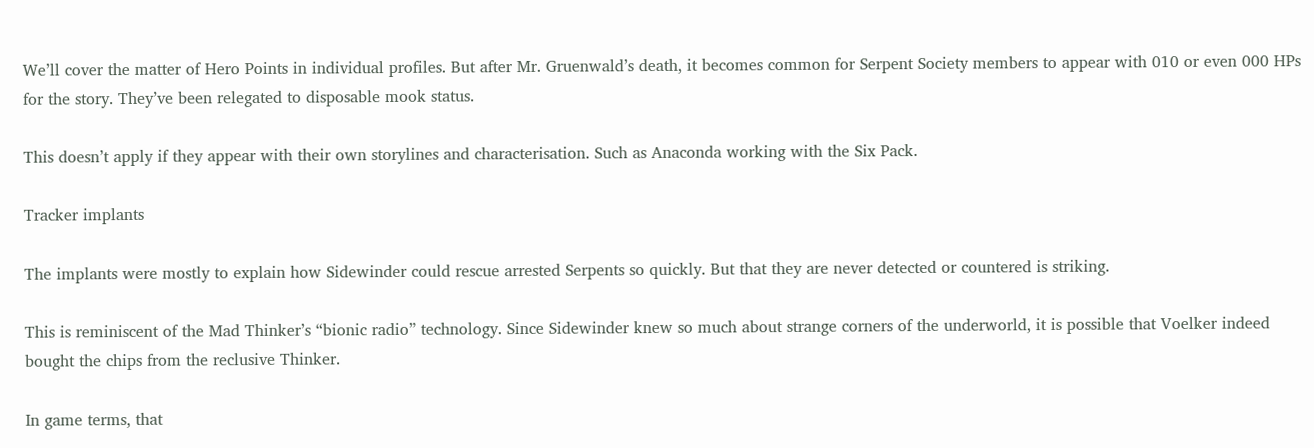We’ll cover the matter of Hero Points in individual profiles. But after Mr. Gruenwald’s death, it becomes common for Serpent Society members to appear with 010 or even 000 HPs for the story. They’ve been relegated to disposable mook status.

This doesn’t apply if they appear with their own storylines and characterisation. Such as Anaconda working with the Six Pack.

Tracker implants

The implants were mostly to explain how Sidewinder could rescue arrested Serpents so quickly. But that they are never detected or countered is striking.

This is reminiscent of the Mad Thinker’s “bionic radio” technology. Since Sidewinder knew so much about strange corners of the underworld, it is possible that Voelker indeed bought the chips from the reclusive Thinker.

In game terms, that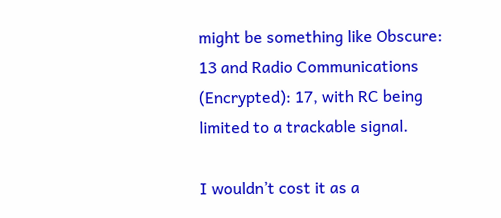might be something like Obscure: 13 and Radio Communications (Encrypted): 17, with RC being limited to a trackable signal.

I wouldn’t cost it as a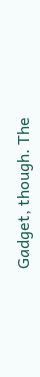Gadget, though. The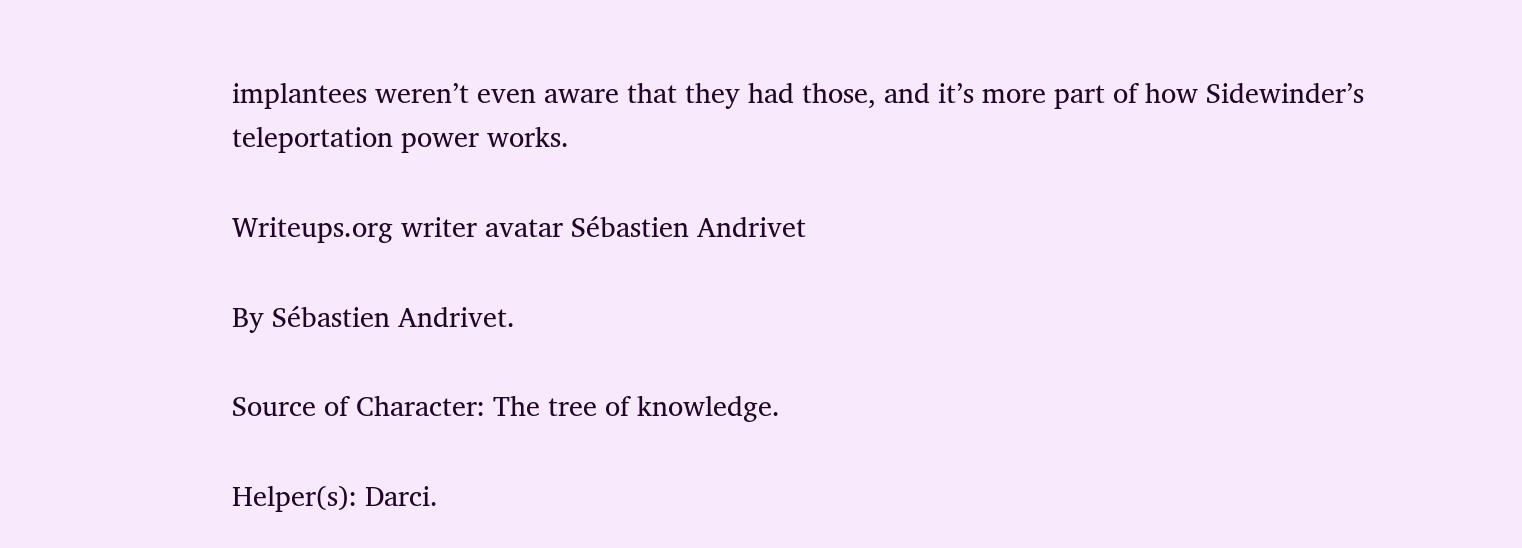implantees weren’t even aware that they had those, and it’s more part of how Sidewinder’s teleportation power works.

Writeups.org writer avatar Sébastien Andrivet

By Sébastien Andrivet.

Source of Character: The tree of knowledge.

Helper(s): Darci.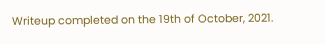Writeup completed on the 19th of October, 2021.